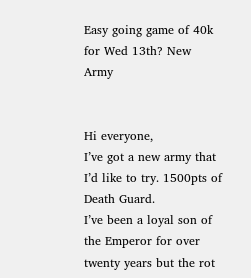Easy going game of 40k for Wed 13th? New Army


Hi everyone,
I’ve got a new army that I’d like to try. 1500pts of Death Guard.
I’ve been a loyal son of the Emperor for over twenty years but the rot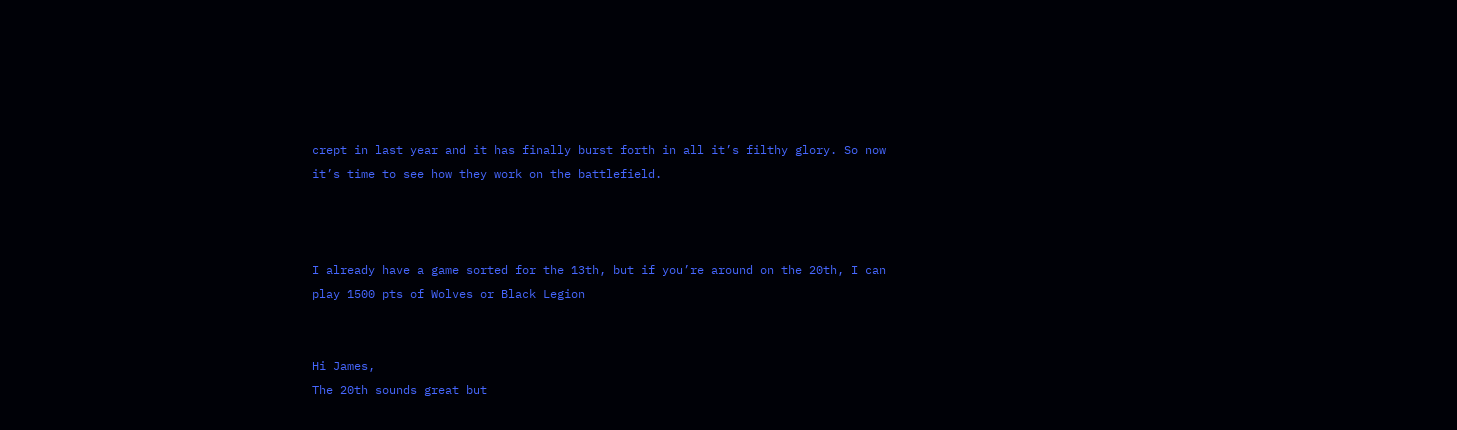crept in last year and it has finally burst forth in all it’s filthy glory. So now it’s time to see how they work on the battlefield.



I already have a game sorted for the 13th, but if you’re around on the 20th, I can play 1500 pts of Wolves or Black Legion


Hi James,
The 20th sounds great but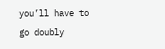you’ll have to go doubly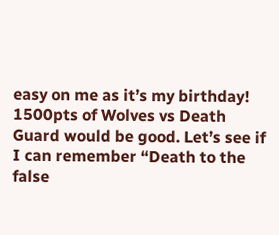easy on me as it’s my birthday!
1500pts of Wolves vs Death Guard would be good. Let’s see if I can remember “Death to the false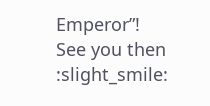Emperor”!
See you then :slight_smile: